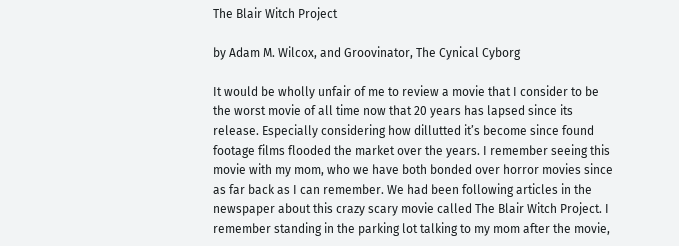The Blair Witch Project

by Adam M. Wilcox, and Groovinator, The Cynical Cyborg

It would be wholly unfair of me to review a movie that I consider to be the worst movie of all time now that 20 years has lapsed since its release. Especially considering how dillutted it’s become since found footage films flooded the market over the years. I remember seeing this movie with my mom, who we have both bonded over horror movies since as far back as I can remember. We had been following articles in the newspaper about this crazy scary movie called The Blair Witch Project. I remember standing in the parking lot talking to my mom after the movie,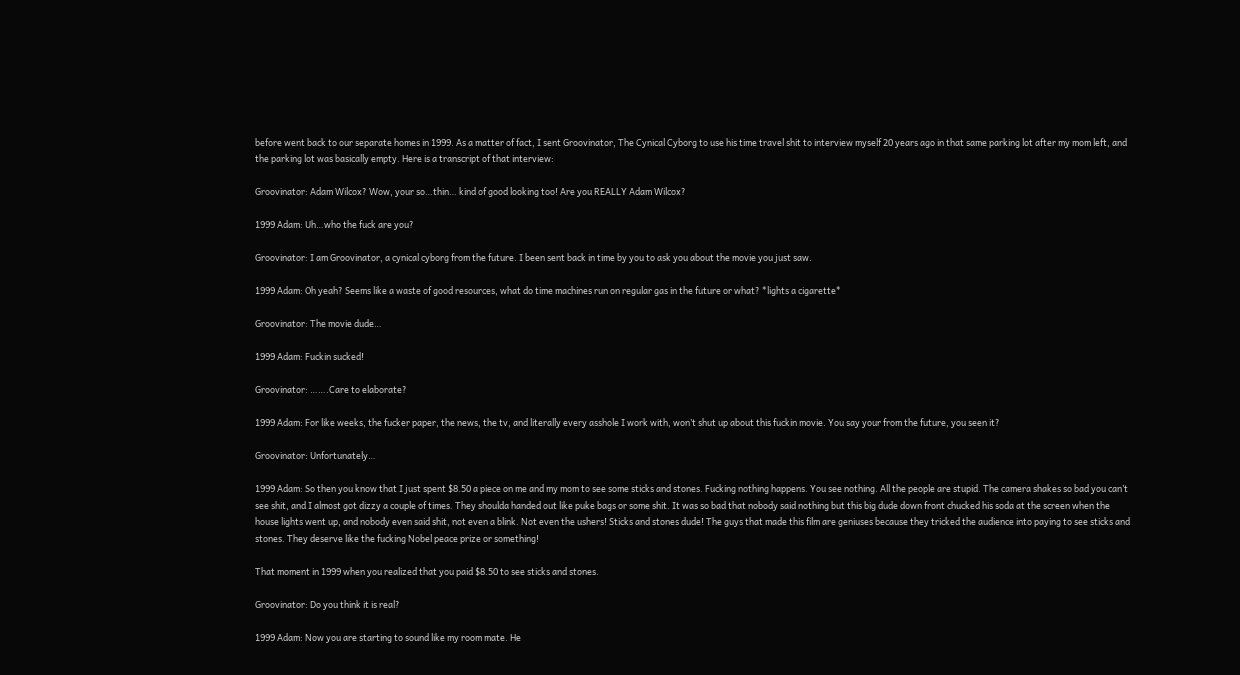before went back to our separate homes in 1999. As a matter of fact, I sent Groovinator, The Cynical Cyborg to use his time travel shit to interview myself 20 years ago in that same parking lot after my mom left, and the parking lot was basically empty. Here is a transcript of that interview:

Groovinator: Adam Wilcox? Wow, your so…thin… kind of good looking too! Are you REALLY Adam Wilcox?

1999 Adam: Uh…who the fuck are you?

Groovinator: I am Groovinator, a cynical cyborg from the future. I been sent back in time by you to ask you about the movie you just saw.

1999 Adam: Oh yeah? Seems like a waste of good resources, what do time machines run on regular gas in the future or what? *lights a cigarette*

Groovinator: The movie dude…

1999 Adam: Fuckin sucked!

Groovinator: …….Care to elaborate?

1999 Adam: For like weeks, the fucker paper, the news, the tv, and literally every asshole I work with, won’t shut up about this fuckin movie. You say your from the future, you seen it?

Groovinator: Unfortunately…

1999 Adam: So then you know that I just spent $8.50 a piece on me and my mom to see some sticks and stones. Fucking nothing happens. You see nothing. All the people are stupid. The camera shakes so bad you can’t see shit, and I almost got dizzy a couple of times. They shoulda handed out like puke bags or some shit. It was so bad that nobody said nothing but this big dude down front chucked his soda at the screen when the house lights went up, and nobody even said shit, not even a blink. Not even the ushers! Sticks and stones dude! The guys that made this film are geniuses because they tricked the audience into paying to see sticks and stones. They deserve like the fucking Nobel peace prize or something!

That moment in 1999 when you realized that you paid $8.50 to see sticks and stones.

Groovinator: Do you think it is real?

1999 Adam: Now you are starting to sound like my room mate. He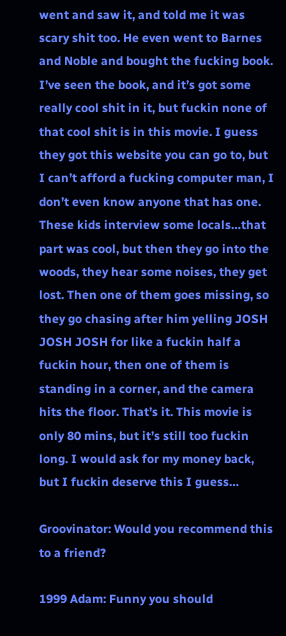went and saw it, and told me it was scary shit too. He even went to Barnes and Noble and bought the fucking book. I’ve seen the book, and it’s got some really cool shit in it, but fuckin none of that cool shit is in this movie. I guess they got this website you can go to, but I can’t afford a fucking computer man, I don’t even know anyone that has one. These kids interview some locals…that part was cool, but then they go into the woods, they hear some noises, they get lost. Then one of them goes missing, so they go chasing after him yelling JOSH JOSH JOSH for like a fuckin half a fuckin hour, then one of them is standing in a corner, and the camera hits the floor. That’s it. This movie is only 80 mins, but it’s still too fuckin long. I would ask for my money back, but I fuckin deserve this I guess…

Groovinator: Would you recommend this to a friend?

1999 Adam: Funny you should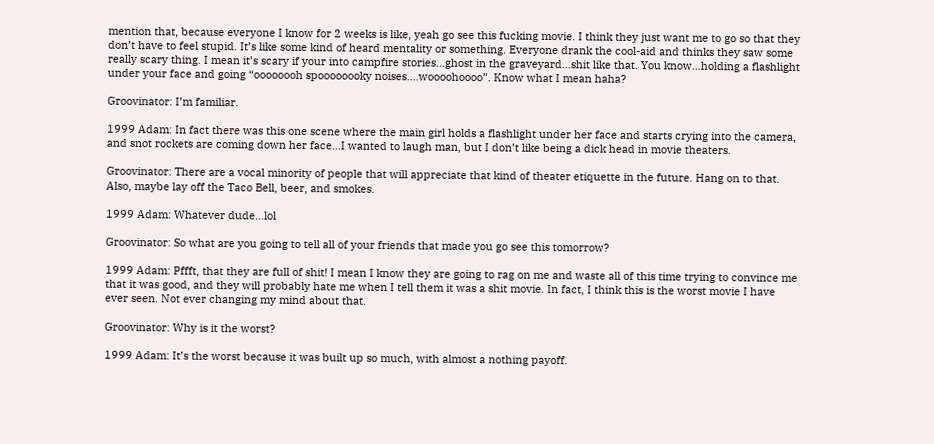mention that, because everyone I know for 2 weeks is like, yeah go see this fucking movie. I think they just want me to go so that they don’t have to feel stupid. It’s like some kind of heard mentality or something. Everyone drank the cool-aid and thinks they saw some really scary thing. I mean it’s scary if your into campfire stories…ghost in the graveyard…shit like that. You know…holding a flashlight under your face and going “oooooooh spoooooooky noises….woooohoooo”. Know what I mean haha?

Groovinator: I’m familiar.

1999 Adam: In fact there was this one scene where the main girl holds a flashlight under her face and starts crying into the camera, and snot rockets are coming down her face…I wanted to laugh man, but I don’t like being a dick head in movie theaters.

Groovinator: There are a vocal minority of people that will appreciate that kind of theater etiquette in the future. Hang on to that. Also, maybe lay off the Taco Bell, beer, and smokes.

1999 Adam: Whatever dude…lol

Groovinator: So what are you going to tell all of your friends that made you go see this tomorrow?

1999 Adam: Pffft, that they are full of shit! I mean I know they are going to rag on me and waste all of this time trying to convince me that it was good, and they will probably hate me when I tell them it was a shit movie. In fact, I think this is the worst movie I have ever seen. Not ever changing my mind about that.

Groovinator: Why is it the worst?

1999 Adam: It’s the worst because it was built up so much, with almost a nothing payoff.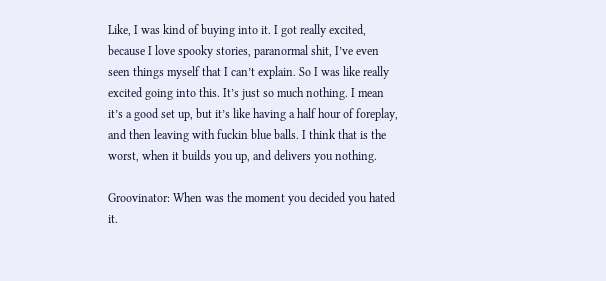Like, I was kind of buying into it. I got really excited, because I love spooky stories, paranormal shit, I’ve even seen things myself that I can’t explain. So I was like really excited going into this. It’s just so much nothing. I mean it’s a good set up, but it’s like having a half hour of foreplay, and then leaving with fuckin blue balls. I think that is the worst, when it builds you up, and delivers you nothing.

Groovinator: When was the moment you decided you hated it.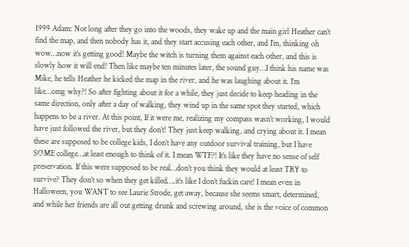1999 Adam: Not long after they go into the woods, they wake up and the main girl Heather can’t find the map, and then nobody has it, and they start accusing each other, and I’m, thinking oh wow…now it’s getting good! Maybe the witch is turning them against each other, and this is slowly how it will end! Then like maybe ten minutes later, the sound guy…I think his name was Mike, he tells Heather he kicked the map in the river, and he was laughing about it. I’m like…omg why?! So after fighting about it for a while, they just decide to keep heading in the same direction, only after a day of walking, they wind up in the same spot they started, which happens to be a river. At this point, If it were me, realizing my compass wasn’t working, I would have just followed the river, but they don’t! They just keep walking, and crying about it. I mean these are supposed to be college kids, I don’t have any outdoor survival training, but I have SOME college…at least enough to think of it. I mean WTF?! It’s like they have no sense of self preservation. If this were supposed to be real…don’t you think they would at least TRY to survive? They don’t so when they get killed….it’s like I don’t fuckin care! I mean even in Halloween, you WANT to see Laurie Strode, get away, because she seems smart, determined, and while her friends are all out getting drunk and screwing around, she is the voice of common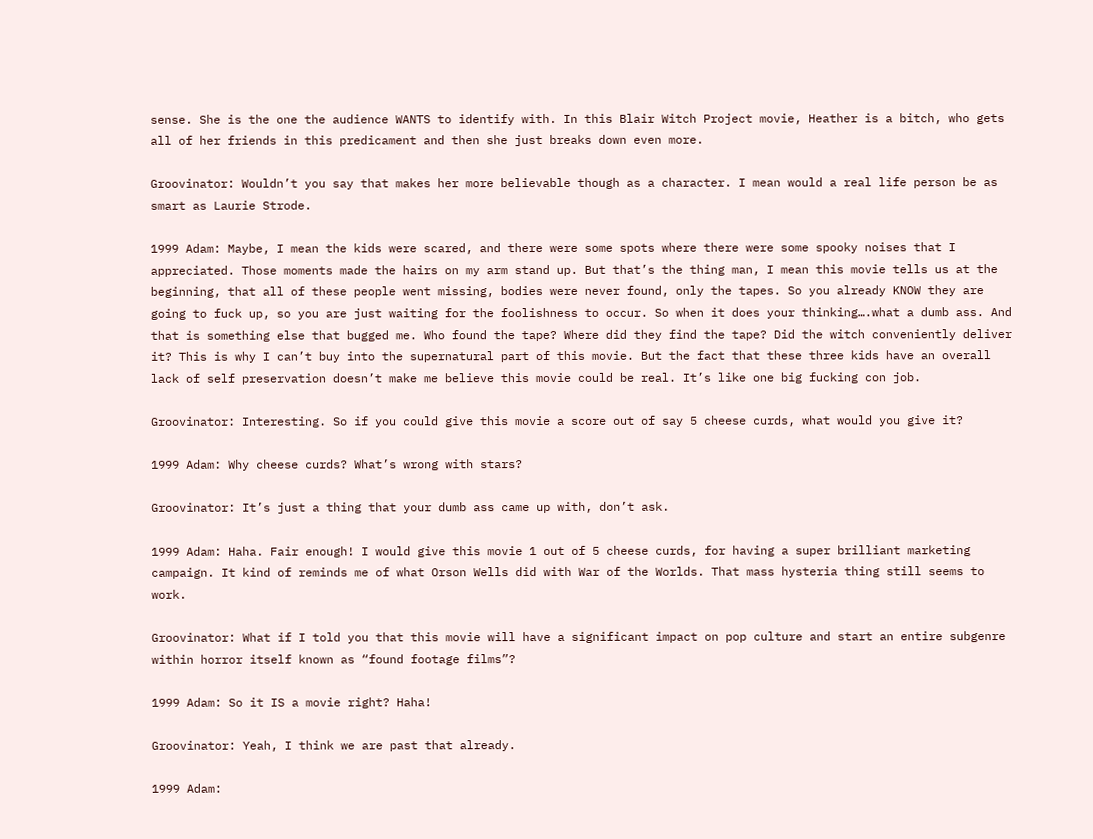sense. She is the one the audience WANTS to identify with. In this Blair Witch Project movie, Heather is a bitch, who gets all of her friends in this predicament and then she just breaks down even more.

Groovinator: Wouldn’t you say that makes her more believable though as a character. I mean would a real life person be as smart as Laurie Strode.

1999 Adam: Maybe, I mean the kids were scared, and there were some spots where there were some spooky noises that I appreciated. Those moments made the hairs on my arm stand up. But that’s the thing man, I mean this movie tells us at the beginning, that all of these people went missing, bodies were never found, only the tapes. So you already KNOW they are going to fuck up, so you are just waiting for the foolishness to occur. So when it does your thinking….what a dumb ass. And that is something else that bugged me. Who found the tape? Where did they find the tape? Did the witch conveniently deliver it? This is why I can’t buy into the supernatural part of this movie. But the fact that these three kids have an overall lack of self preservation doesn’t make me believe this movie could be real. It’s like one big fucking con job.

Groovinator: Interesting. So if you could give this movie a score out of say 5 cheese curds, what would you give it?

1999 Adam: Why cheese curds? What’s wrong with stars?

Groovinator: It’s just a thing that your dumb ass came up with, don’t ask.

1999 Adam: Haha. Fair enough! I would give this movie 1 out of 5 cheese curds, for having a super brilliant marketing campaign. It kind of reminds me of what Orson Wells did with War of the Worlds. That mass hysteria thing still seems to work.

Groovinator: What if I told you that this movie will have a significant impact on pop culture and start an entire subgenre within horror itself known as “found footage films”?

1999 Adam: So it IS a movie right? Haha!

Groovinator: Yeah, I think we are past that already.

1999 Adam: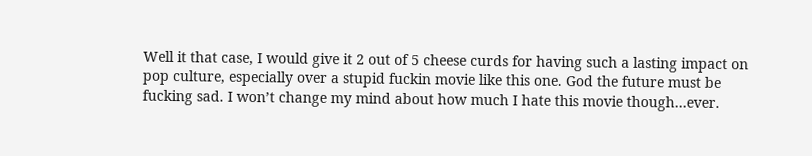Well it that case, I would give it 2 out of 5 cheese curds for having such a lasting impact on pop culture, especially over a stupid fuckin movie like this one. God the future must be fucking sad. I won’t change my mind about how much I hate this movie though…ever.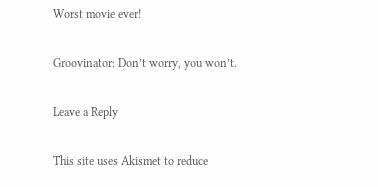Worst movie ever!

Groovinator: Don’t worry, you won’t.

Leave a Reply

This site uses Akismet to reduce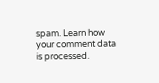spam. Learn how your comment data is processed.